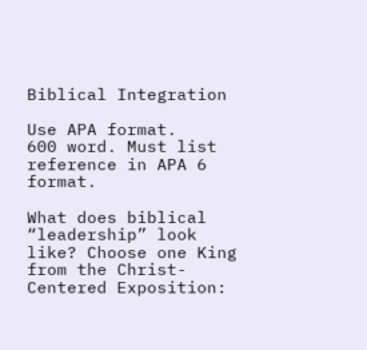Biblical Integration

Use APA format.
600 word. Must list reference in APA 6 format.

What does biblical “leadership” look like? Choose one King from the Christ-Centered Exposition: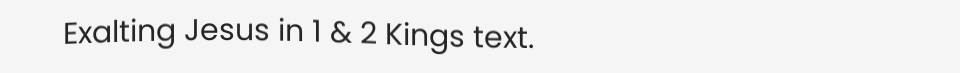Exalting Jesus in 1 & 2 Kings text.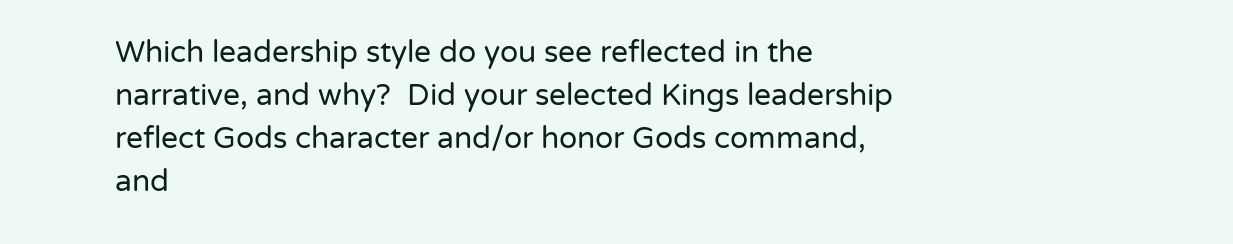Which leadership style do you see reflected in the narrative, and why?  Did your selected Kings leadership reflect Gods character and/or honor Gods command, and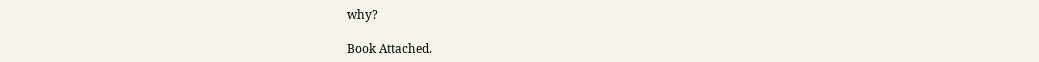why?

Book Attached.